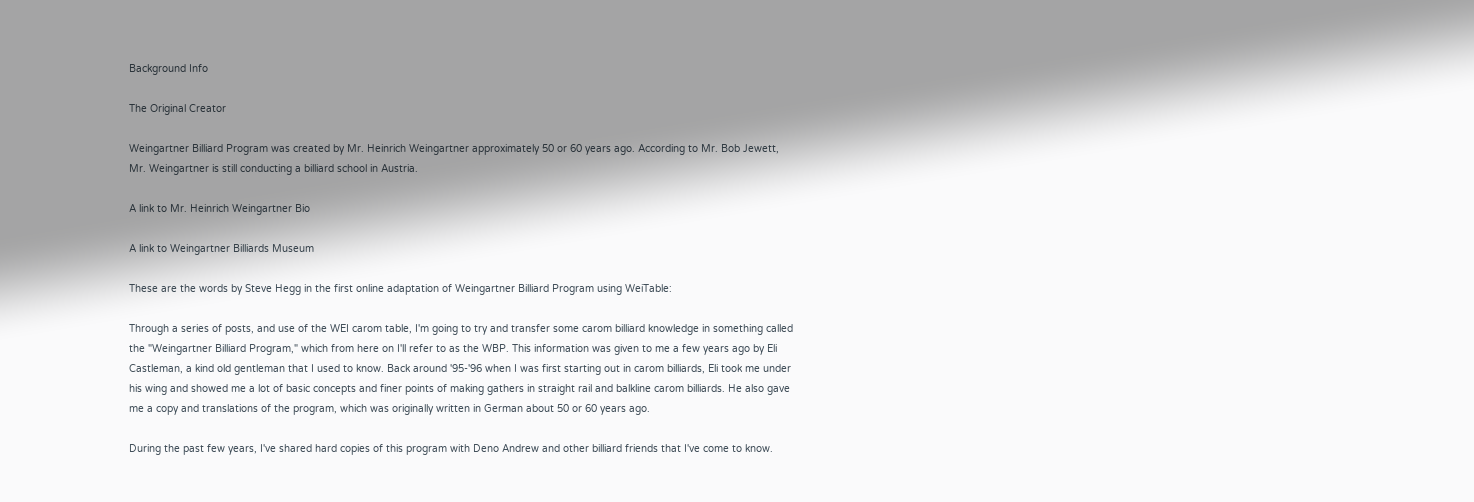Background Info

The Original Creator

Weingartner Billiard Program was created by Mr. Heinrich Weingartner approximately 50 or 60 years ago. According to Mr. Bob Jewett, Mr. Weingartner is still conducting a billiard school in Austria.

A link to Mr. Heinrich Weingartner Bio

A link to Weingartner Billiards Museum

These are the words by Steve Hegg in the first online adaptation of Weingartner Billiard Program using WeiTable:

Through a series of posts, and use of the WEI carom table, I'm going to try and transfer some carom billiard knowledge in something called the "Weingartner Billiard Program," which from here on I'll refer to as the WBP. This information was given to me a few years ago by Eli Castleman, a kind old gentleman that I used to know. Back around '95-'96 when I was first starting out in carom billiards, Eli took me under his wing and showed me a lot of basic concepts and finer points of making gathers in straight rail and balkline carom billiards. He also gave me a copy and translations of the program, which was originally written in German about 50 or 60 years ago.

During the past few years, I've shared hard copies of this program with Deno Andrew and other billiard friends that I've come to know.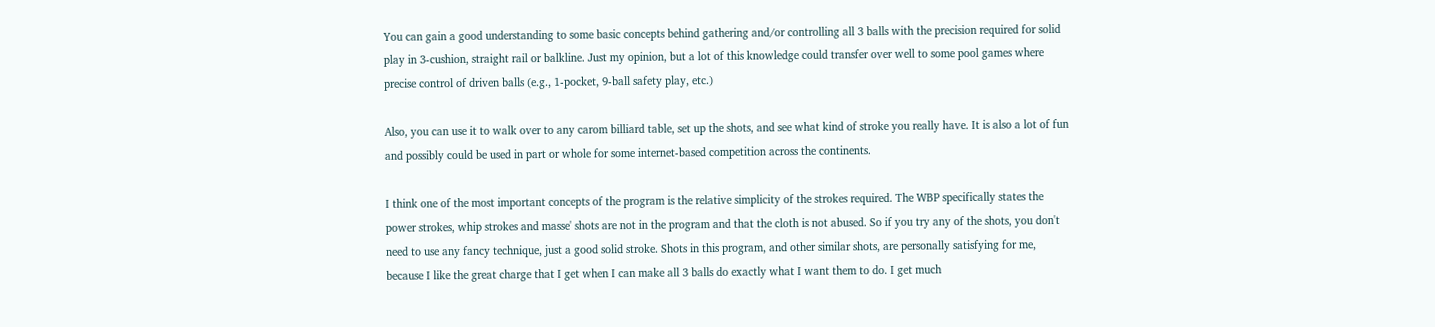You can gain a good understanding to some basic concepts behind gathering and/or controlling all 3 balls with the precision required for solid play in 3-cushion, straight rail or balkline. Just my opinion, but a lot of this knowledge could transfer over well to some pool games where precise control of driven balls (e.g., 1-pocket, 9-ball safety play, etc.)

Also, you can use it to walk over to any carom billiard table, set up the shots, and see what kind of stroke you really have. It is also a lot of fun and possibly could be used in part or whole for some internet-based competition across the continents.

I think one of the most important concepts of the program is the relative simplicity of the strokes required. The WBP specifically states the power strokes, whip strokes and masse' shots are not in the program and that the cloth is not abused. So if you try any of the shots, you don't need to use any fancy technique, just a good solid stroke. Shots in this program, and other similar shots, are personally satisfying for me, because I like the great charge that I get when I can make all 3 balls do exactly what I want them to do. I get much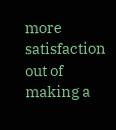more satisfaction out of making a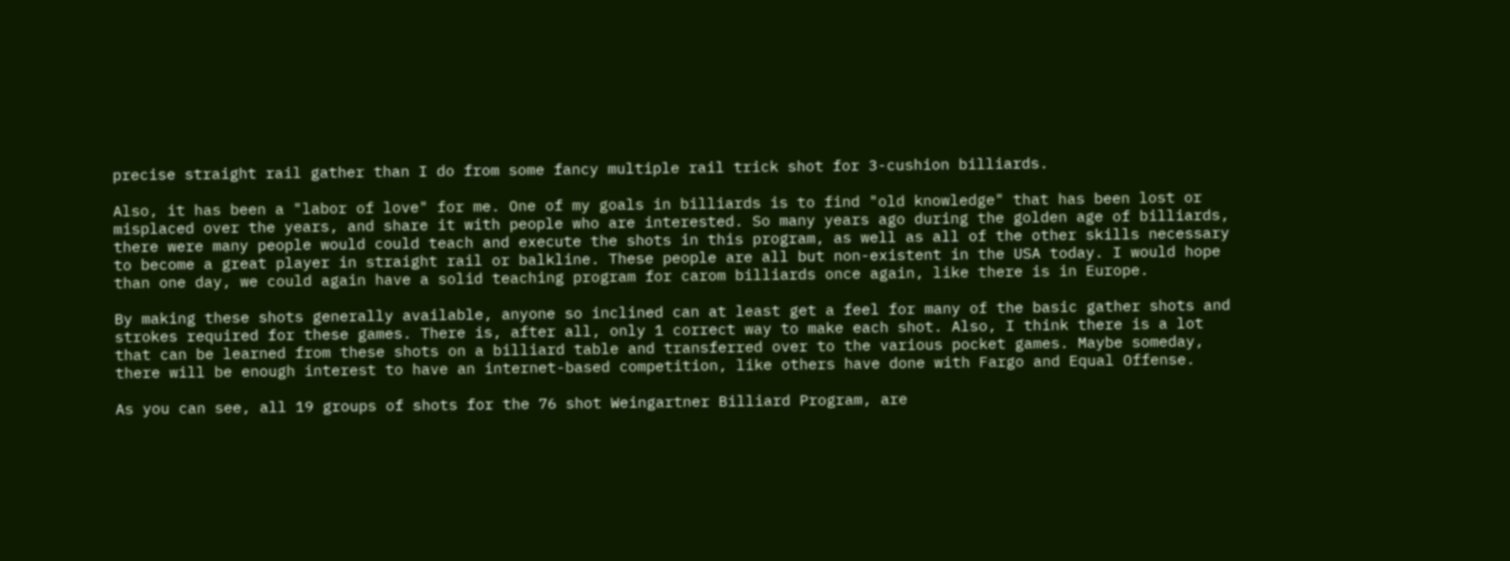precise straight rail gather than I do from some fancy multiple rail trick shot for 3-cushion billiards.

Also, it has been a "labor of love" for me. One of my goals in billiards is to find "old knowledge" that has been lost or misplaced over the years, and share it with people who are interested. So many years ago during the golden age of billiards, there were many people would could teach and execute the shots in this program, as well as all of the other skills necessary to become a great player in straight rail or balkline. These people are all but non-existent in the USA today. I would hope than one day, we could again have a solid teaching program for carom billiards once again, like there is in Europe.

By making these shots generally available, anyone so inclined can at least get a feel for many of the basic gather shots and strokes required for these games. There is, after all, only 1 correct way to make each shot. Also, I think there is a lot that can be learned from these shots on a billiard table and transferred over to the various pocket games. Maybe someday, there will be enough interest to have an internet-based competition, like others have done with Fargo and Equal Offense.

As you can see, all 19 groups of shots for the 76 shot Weingartner Billiard Program, are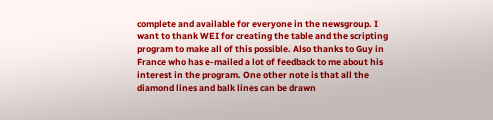complete and available for everyone in the newsgroup. I want to thank WEI for creating the table and the scripting program to make all of this possible. Also thanks to Guy in France who has e-mailed a lot of feedback to me about his interest in the program. One other note is that all the diamond lines and balk lines can be drawn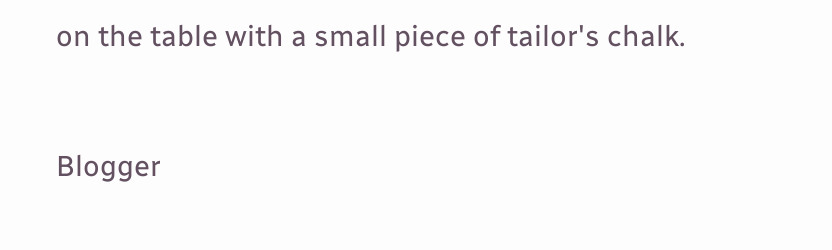on the table with a small piece of tailor's chalk.


Blogger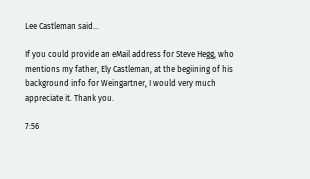Lee Castleman said...

If you could provide an eMail address for Steve Hegg, who mentions my father, Ely Castleman, at the begiining of his background info for Weingartner, I would very much appreciate it. Thank you.

7:56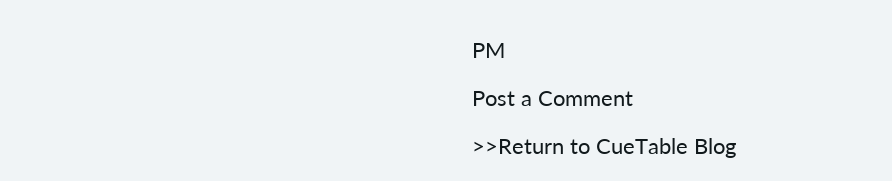PM

Post a Comment

>>Return to CueTable Blog